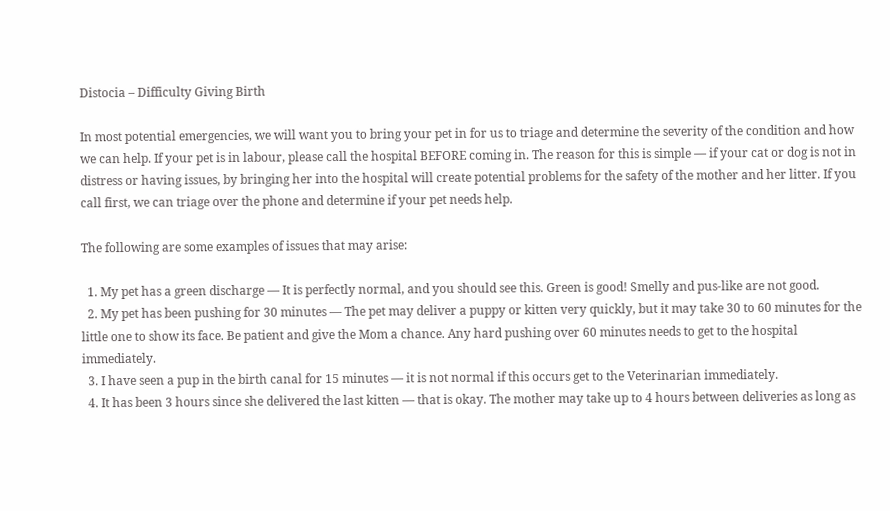Distocia – Difficulty Giving Birth

In most potential emergencies, we will want you to bring your pet in for us to triage and determine the severity of the condition and how we can help. If your pet is in labour, please call the hospital BEFORE coming in. The reason for this is simple — if your cat or dog is not in distress or having issues, by bringing her into the hospital will create potential problems for the safety of the mother and her litter. If you call first, we can triage over the phone and determine if your pet needs help.

The following are some examples of issues that may arise:

  1. My pet has a green discharge — It is perfectly normal, and you should see this. Green is good! Smelly and pus-like are not good.
  2. My pet has been pushing for 30 minutes — The pet may deliver a puppy or kitten very quickly, but it may take 30 to 60 minutes for the little one to show its face. Be patient and give the Mom a chance. Any hard pushing over 60 minutes needs to get to the hospital immediately.
  3. I have seen a pup in the birth canal for 15 minutes — it is not normal if this occurs get to the Veterinarian immediately.
  4. It has been 3 hours since she delivered the last kitten — that is okay. The mother may take up to 4 hours between deliveries as long as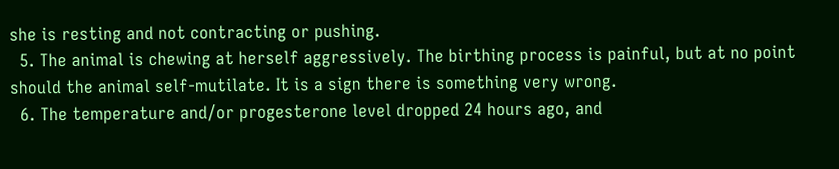she is resting and not contracting or pushing.
  5. The animal is chewing at herself aggressively. The birthing process is painful, but at no point should the animal self-mutilate. It is a sign there is something very wrong.
  6. The temperature and/or progesterone level dropped 24 hours ago, and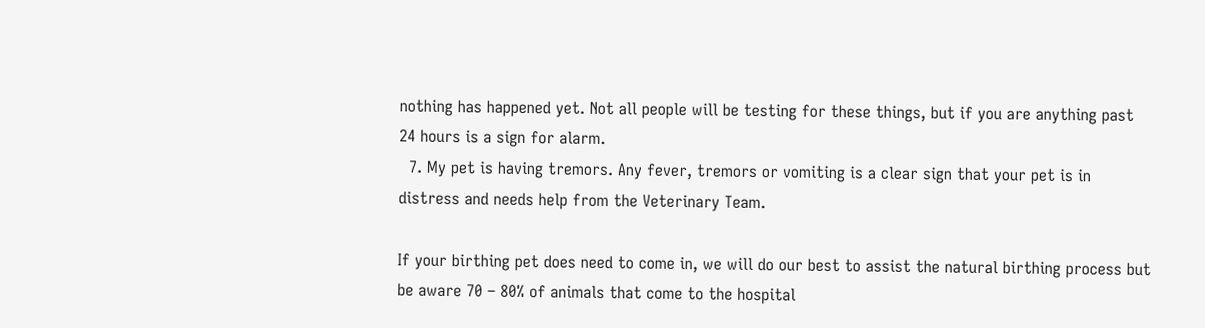nothing has happened yet. Not all people will be testing for these things, but if you are anything past 24 hours is a sign for alarm.
  7. My pet is having tremors. Any fever, tremors or vomiting is a clear sign that your pet is in distress and needs help from the Veterinary Team.

If your birthing pet does need to come in, we will do our best to assist the natural birthing process but be aware 70 – 80% of animals that come to the hospital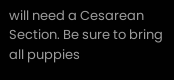will need a Cesarean Section. Be sure to bring all puppies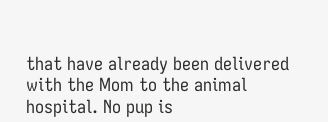that have already been delivered with the Mom to the animal hospital. No pup is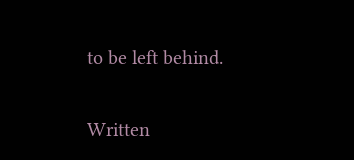to be left behind.

Written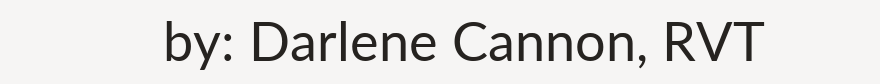by: Darlene Cannon, RVT